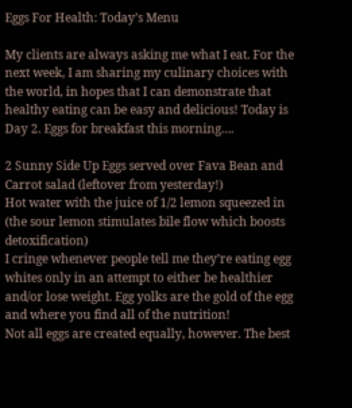Eggs For Health: Today’s Menu

My clients are always asking me what I eat. For the next week, I am sharing my culinary choices with the world, in hopes that I can demonstrate that healthy eating can be easy and delicious! Today is Day 2. Eggs for breakfast this morning….

2 Sunny Side Up Eggs served over Fava Bean and Carrot salad (leftover from yesterday!)
Hot water with the juice of 1/2 lemon squeezed in (the sour lemon stimulates bile flow which boosts detoxification)
I cringe whenever people tell me they’re eating egg whites only in an attempt to either be healthier and/or lose weight. Egg yolks are the gold of the egg and where you find all of the nutrition!
Not all eggs are created equally, however. The best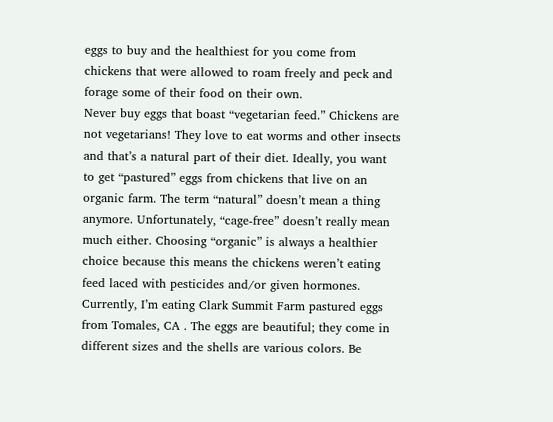eggs to buy and the healthiest for you come from chickens that were allowed to roam freely and peck and forage some of their food on their own.
Never buy eggs that boast “vegetarian feed.” Chickens are not vegetarians! They love to eat worms and other insects and that’s a natural part of their diet. Ideally, you want to get “pastured” eggs from chickens that live on an organic farm. The term “natural” doesn’t mean a thing anymore. Unfortunately, “cage-free” doesn’t really mean much either. Choosing “organic” is always a healthier choice because this means the chickens weren’t eating feed laced with pesticides and/or given hormones.
Currently, I’m eating Clark Summit Farm pastured eggs from Tomales, CA . The eggs are beautiful; they come in different sizes and the shells are various colors. Be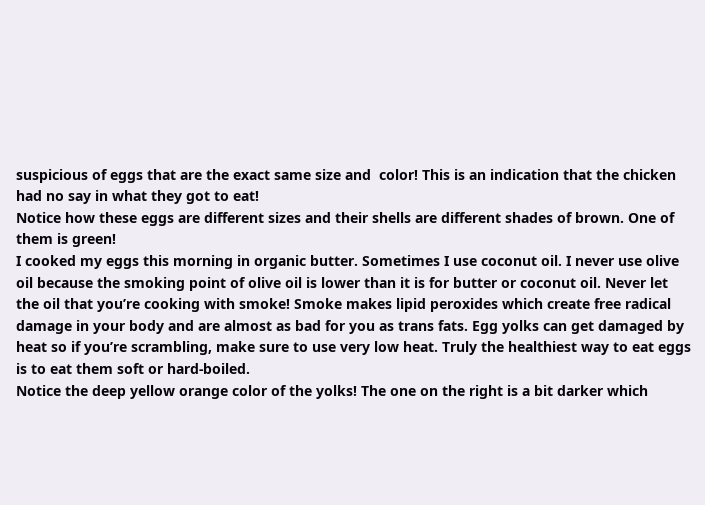suspicious of eggs that are the exact same size and  color! This is an indication that the chicken had no say in what they got to eat!
Notice how these eggs are different sizes and their shells are different shades of brown. One of them is green!
I cooked my eggs this morning in organic butter. Sometimes I use coconut oil. I never use olive oil because the smoking point of olive oil is lower than it is for butter or coconut oil. Never let the oil that you’re cooking with smoke! Smoke makes lipid peroxides which create free radical damage in your body and are almost as bad for you as trans fats. Egg yolks can get damaged by heat so if you’re scrambling, make sure to use very low heat. Truly the healthiest way to eat eggs is to eat them soft or hard-boiled.
Notice the deep yellow orange color of the yolks! The one on the right is a bit darker which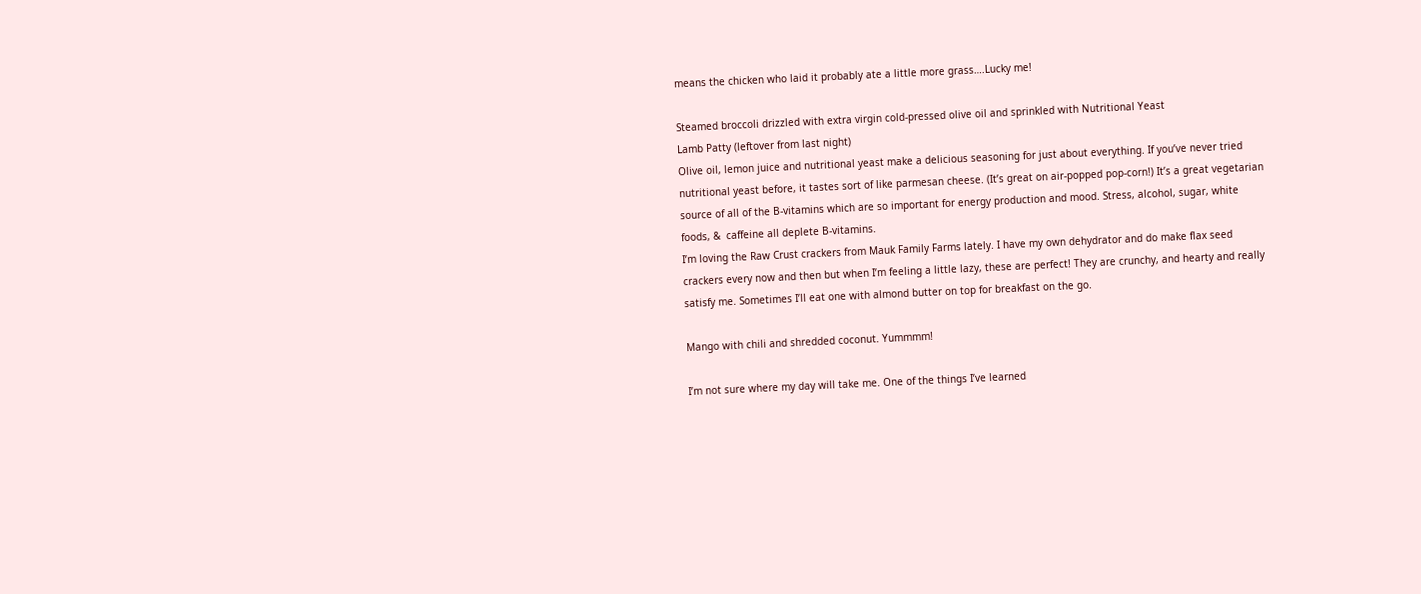means the chicken who laid it probably ate a little more grass….Lucky me!

Steamed broccoli drizzled with extra virgin cold-pressed olive oil and sprinkled with Nutritional Yeast
Lamb Patty (leftover from last night)
Olive oil, lemon juice and nutritional yeast make a delicious seasoning for just about everything. If you’ve never tried nutritional yeast before, it tastes sort of like parmesan cheese. (It’s great on air-popped pop-corn!) It’s a great vegetarian source of all of the B-vitamins which are so important for energy production and mood. Stress, alcohol, sugar, white foods, &  caffeine all deplete B-vitamins.
I’m loving the Raw Crust crackers from Mauk Family Farms lately. I have my own dehydrator and do make flax seed crackers every now and then but when I’m feeling a little lazy, these are perfect! They are crunchy, and hearty and really satisfy me. Sometimes I’ll eat one with almond butter on top for breakfast on the go.

Mango with chili and shredded coconut. Yummmm!

I’m not sure where my day will take me. One of the things I’ve learned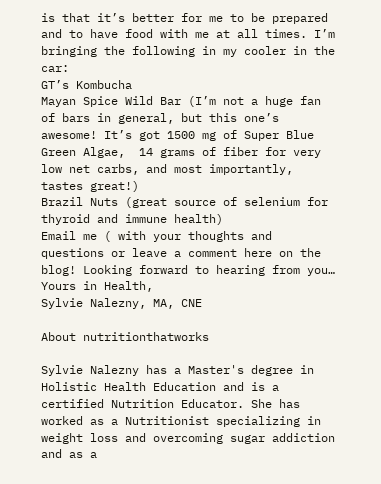is that it’s better for me to be prepared and to have food with me at all times. I’m bringing the following in my cooler in the car:
GT’s Kombucha
Mayan Spice Wild Bar (I’m not a huge fan of bars in general, but this one’s awesome! It’s got 1500 mg of Super Blue Green Algae,  14 grams of fiber for very low net carbs, and most importantly, tastes great!)
Brazil Nuts (great source of selenium for thyroid and immune health)
Email me ( with your thoughts and questions or leave a comment here on the blog! Looking forward to hearing from you…
Yours in Health,
Sylvie Nalezny, MA, CNE

About nutritionthatworks

Sylvie Nalezny has a Master's degree in Holistic Health Education and is a certified Nutrition Educator. She has worked as a Nutritionist specializing in weight loss and overcoming sugar addiction and as a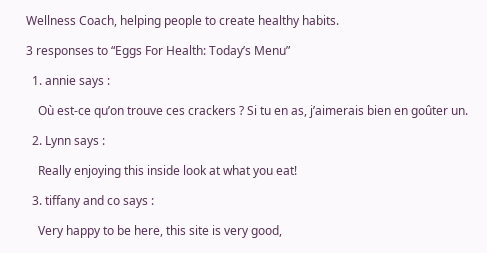Wellness Coach, helping people to create healthy habits.

3 responses to “Eggs For Health: Today’s Menu”

  1. annie says :

    Où est-ce qu’on trouve ces crackers ? Si tu en as, j’aimerais bien en goûter un.

  2. Lynn says :

    Really enjoying this inside look at what you eat!

  3. tiffany and co says :

    Very happy to be here, this site is very good,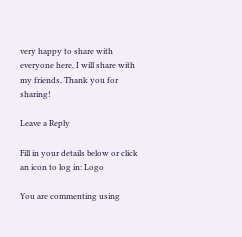very happy to share with everyone here, I will share with my friends, Thank you for sharing!

Leave a Reply

Fill in your details below or click an icon to log in: Logo

You are commenting using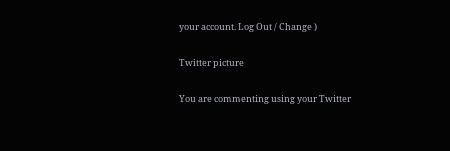your account. Log Out / Change )

Twitter picture

You are commenting using your Twitter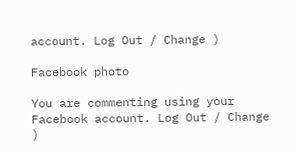account. Log Out / Change )

Facebook photo

You are commenting using your Facebook account. Log Out / Change )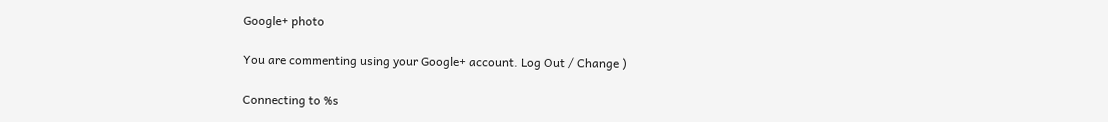Google+ photo

You are commenting using your Google+ account. Log Out / Change )

Connecting to %s